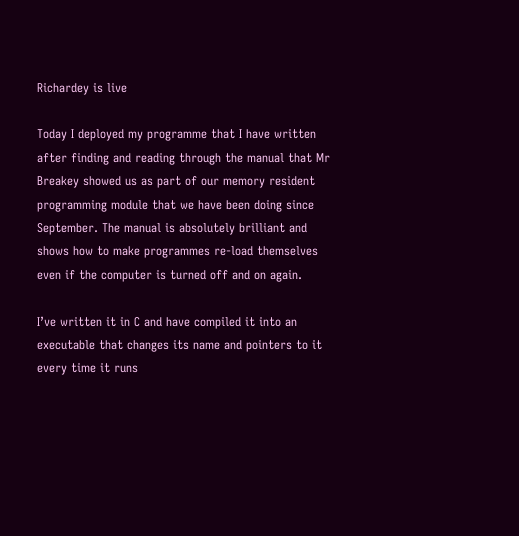Richardey is live

Today I deployed my programme that I have written after finding and reading through the manual that Mr Breakey showed us as part of our memory resident programming module that we have been doing since September. The manual is absolutely brilliant and shows how to make programmes re-load themselves even if the computer is turned off and on again.

I’ve written it in C and have compiled it into an executable that changes its name and pointers to it every time it runs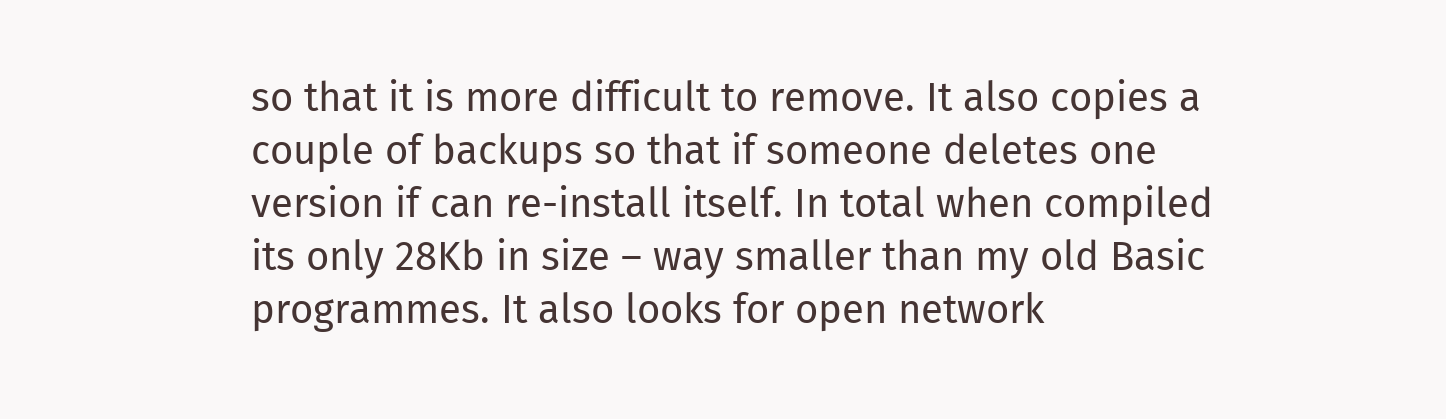so that it is more difficult to remove. It also copies a couple of backups so that if someone deletes one version if can re-install itself. In total when compiled its only 28Kb in size – way smaller than my old Basic programmes. It also looks for open network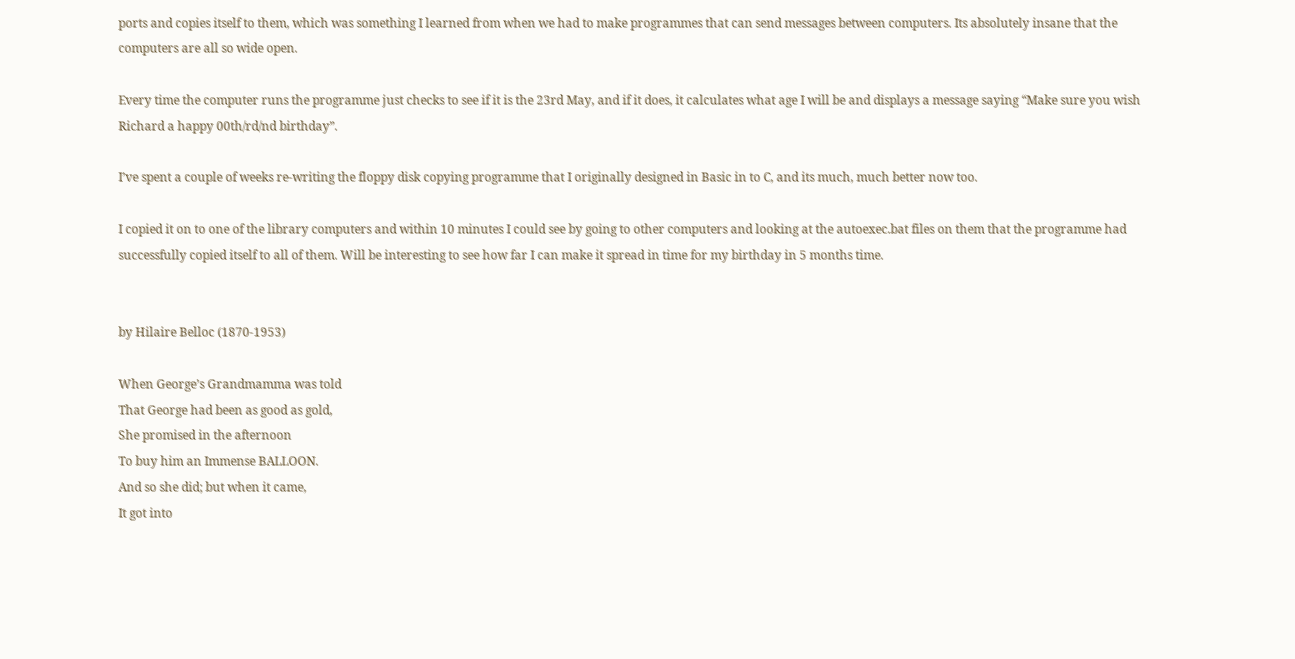ports and copies itself to them, which was something I learned from when we had to make programmes that can send messages between computers. Its absolutely insane that the computers are all so wide open.

Every time the computer runs the programme just checks to see if it is the 23rd May, and if it does, it calculates what age I will be and displays a message saying “Make sure you wish Richard a happy 00th/rd/nd birthday”.

I’ve spent a couple of weeks re-writing the floppy disk copying programme that I originally designed in Basic in to C, and its much, much better now too.

I copied it on to one of the library computers and within 10 minutes I could see by going to other computers and looking at the autoexec.bat files on them that the programme had successfully copied itself to all of them. Will be interesting to see how far I can make it spread in time for my birthday in 5 months time.


by Hilaire Belloc (1870-1953)

When George’s Grandmamma was told
That George had been as good as gold,
She promised in the afternoon
To buy him an Immense BALLOON.
And so she did; but when it came,
It got into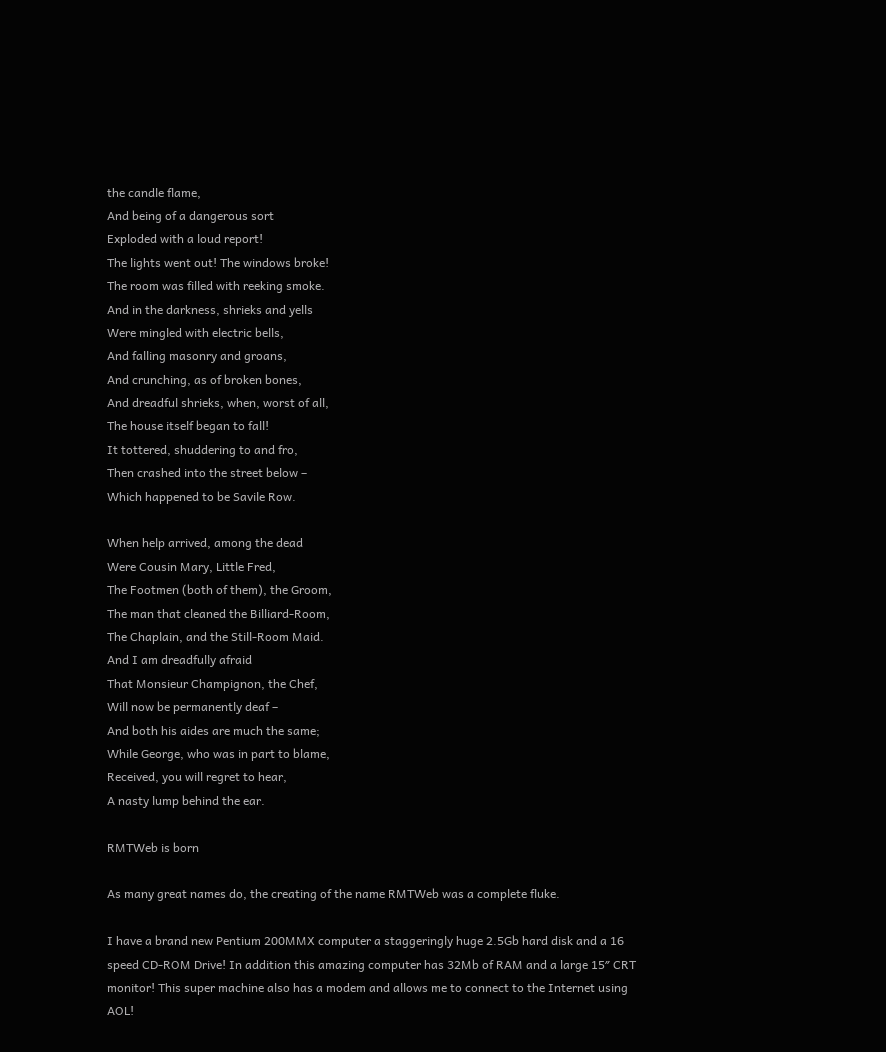the candle flame,
And being of a dangerous sort
Exploded with a loud report!
The lights went out! The windows broke!
The room was filled with reeking smoke.
And in the darkness, shrieks and yells
Were mingled with electric bells,
And falling masonry and groans,
And crunching, as of broken bones,
And dreadful shrieks, when, worst of all,
The house itself began to fall!
It tottered, shuddering to and fro,
Then crashed into the street below –
Which happened to be Savile Row.

When help arrived, among the dead
Were Cousin Mary, Little Fred,
The Footmen (both of them), the Groom,
The man that cleaned the Billiard-Room,
The Chaplain, and the Still-Room Maid.
And I am dreadfully afraid
That Monsieur Champignon, the Chef,
Will now be permanently deaf –
And both his aides are much the same;
While George, who was in part to blame,
Received, you will regret to hear,
A nasty lump behind the ear.

RMTWeb is born

As many great names do, the creating of the name RMTWeb was a complete fluke.

I have a brand new Pentium 200MMX computer a staggeringly huge 2.5Gb hard disk and a 16 speed CD-ROM Drive! In addition this amazing computer has 32Mb of RAM and a large 15″ CRT monitor! This super machine also has a modem and allows me to connect to the Internet using AOL!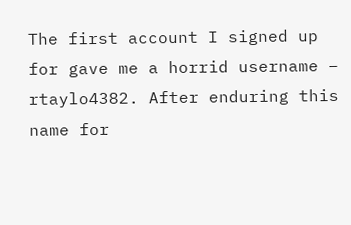The first account I signed up for gave me a horrid username – rtaylo4382. After enduring this name for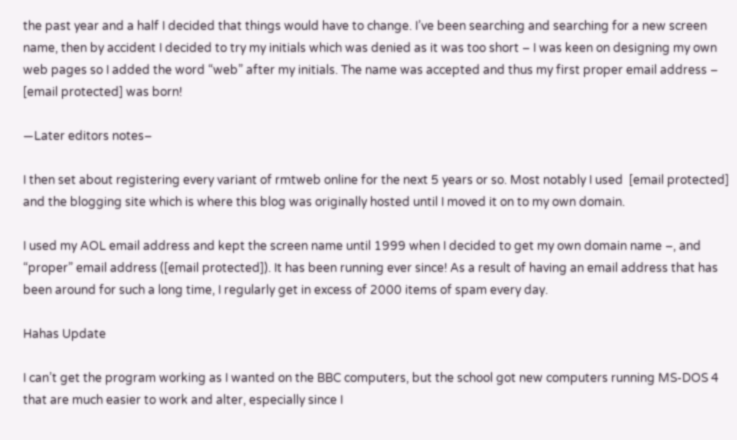the past year and a half I decided that things would have to change. I’ve been searching and searching for a new screen name, then by accident I decided to try my initials which was denied as it was too short – I was keen on designing my own web pages so I added the word “web” after my initials. The name was accepted and thus my first proper email address – [email protected] was born!

—Later editors notes–

I then set about registering every variant of rmtweb online for the next 5 years or so. Most notably I used  [email protected] and the blogging site which is where this blog was originally hosted until I moved it on to my own domain.

I used my AOL email address and kept the screen name until 1999 when I decided to get my own domain name –, and “proper” email address ([email protected]). It has been running ever since! As a result of having an email address that has been around for such a long time, I regularly get in excess of 2000 items of spam every day.

Hahas Update

I can’t get the program working as I wanted on the BBC computers, but the school got new computers running MS-DOS 4 that are much easier to work and alter, especially since I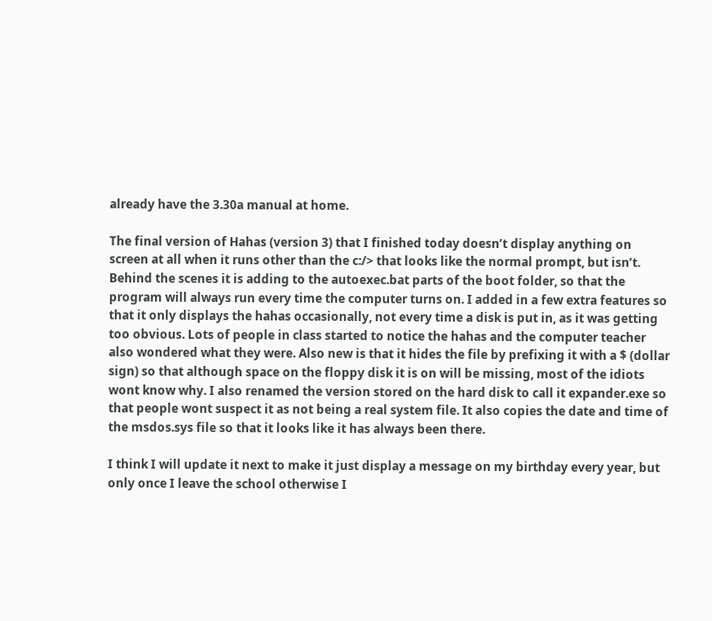already have the 3.30a manual at home.

The final version of Hahas (version 3) that I finished today doesn’t display anything on screen at all when it runs other than the c:/> that looks like the normal prompt, but isn’t. Behind the scenes it is adding to the autoexec.bat parts of the boot folder, so that the program will always run every time the computer turns on. I added in a few extra features so that it only displays the hahas occasionally, not every time a disk is put in, as it was getting too obvious. Lots of people in class started to notice the hahas and the computer teacher also wondered what they were. Also new is that it hides the file by prefixing it with a $ (dollar sign) so that although space on the floppy disk it is on will be missing, most of the idiots wont know why. I also renamed the version stored on the hard disk to call it expander.exe so that people wont suspect it as not being a real system file. It also copies the date and time of the msdos.sys file so that it looks like it has always been there.

I think I will update it next to make it just display a message on my birthday every year, but only once I leave the school otherwise I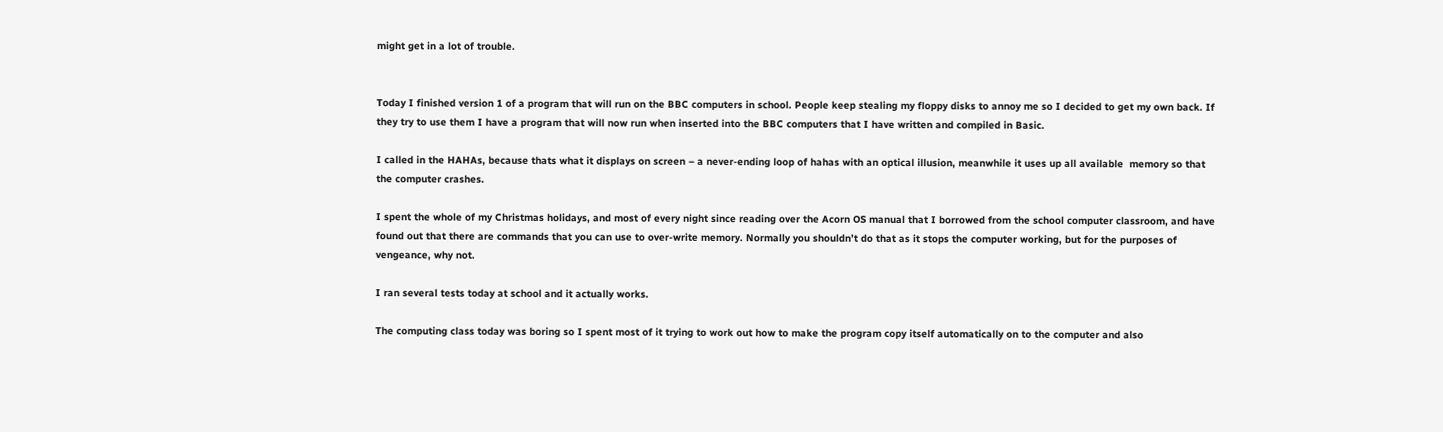might get in a lot of trouble.


Today I finished version 1 of a program that will run on the BBC computers in school. People keep stealing my floppy disks to annoy me so I decided to get my own back. If they try to use them I have a program that will now run when inserted into the BBC computers that I have written and compiled in Basic.

I called in the HAHAs, because thats what it displays on screen – a never-ending loop of hahas with an optical illusion, meanwhile it uses up all available  memory so that the computer crashes.

I spent the whole of my Christmas holidays, and most of every night since reading over the Acorn OS manual that I borrowed from the school computer classroom, and have found out that there are commands that you can use to over-write memory. Normally you shouldn’t do that as it stops the computer working, but for the purposes of vengeance, why not.

I ran several tests today at school and it actually works.

The computing class today was boring so I spent most of it trying to work out how to make the program copy itself automatically on to the computer and also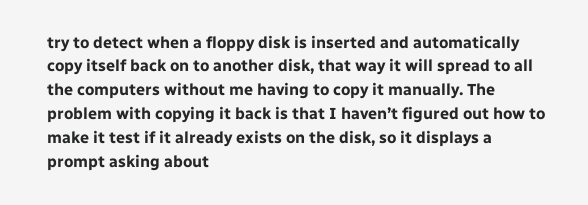try to detect when a floppy disk is inserted and automatically copy itself back on to another disk, that way it will spread to all the computers without me having to copy it manually. The problem with copying it back is that I haven’t figured out how to make it test if it already exists on the disk, so it displays a prompt asking about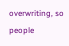overwriting, so people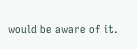would be aware of it.